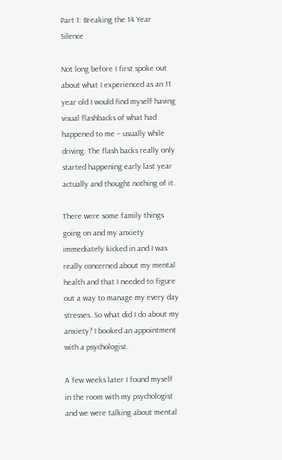Part 1: Breaking the 14 Year Silence

Not long before I first spoke out about what I experienced as an 11 year old I would find myself having visual flashbacks of what had happened to me – usually while driving. The flash backs really only started happening early last year actually and thought nothing of it.

There were some family things going on and my anxiety immediately kicked in and I was really concerned about my mental health and that I needed to figure out a way to manage my every day stresses. So what did I do about my anxiety? I booked an appointment with a psychologist.

A few weeks later I found myself in the room with my psychologist and we were talking about mental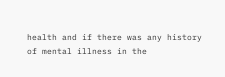health and if there was any history of mental illness in the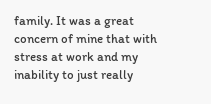family. It was a great concern of mine that with stress at work and my inability to just really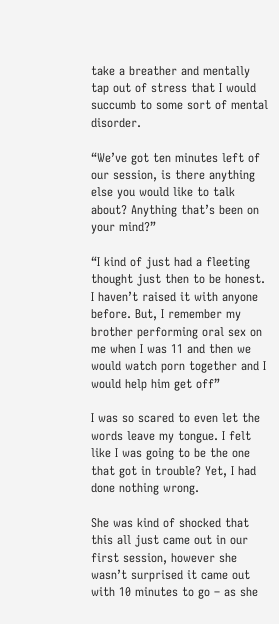take a breather and mentally tap out of stress that I would succumb to some sort of mental disorder.

“We’ve got ten minutes left of our session, is there anything else you would like to talk about? Anything that’s been on your mind?”

“I kind of just had a fleeting thought just then to be honest. I haven’t raised it with anyone before. But, I remember my brother performing oral sex on me when I was 11 and then we would watch porn together and I would help him get off”

I was so scared to even let the words leave my tongue. I felt like I was going to be the one that got in trouble? Yet, I had done nothing wrong.

She was kind of shocked that this all just came out in our first session, however she wasn’t surprised it came out with 10 minutes to go – as she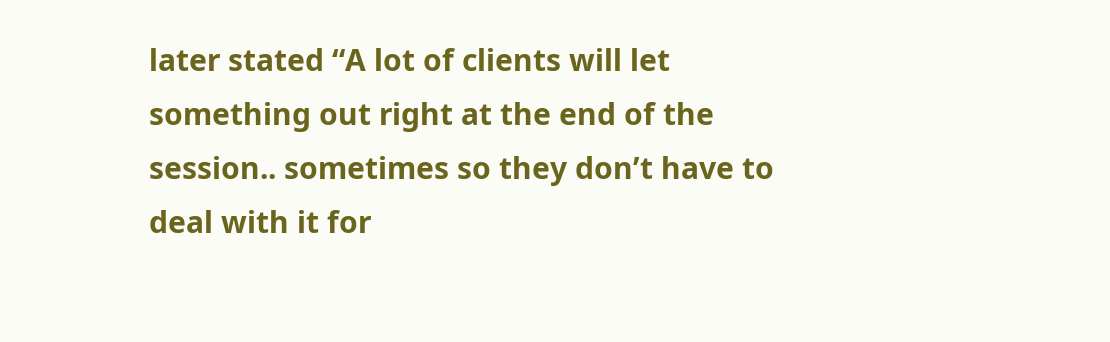later stated “A lot of clients will let something out right at the end of the session.. sometimes so they don’t have to deal with it for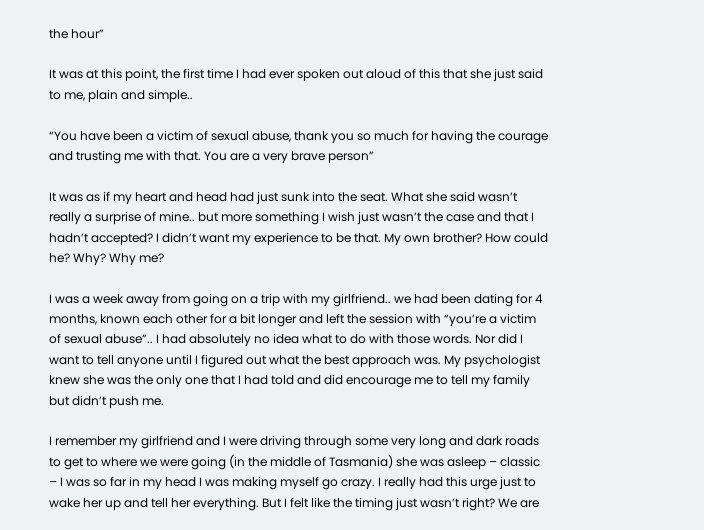the hour”

It was at this point, the first time I had ever spoken out aloud of this that she just said to me, plain and simple..

“You have been a victim of sexual abuse, thank you so much for having the courage and trusting me with that. You are a very brave person”

It was as if my heart and head had just sunk into the seat. What she said wasn’t really a surprise of mine.. but more something I wish just wasn’t the case and that I hadn’t accepted? I didn’t want my experience to be that. My own brother? How could he? Why? Why me?

I was a week away from going on a trip with my girlfriend.. we had been dating for 4 months, known each other for a bit longer and left the session with “you’re a victim of sexual abuse”.. I had absolutely no idea what to do with those words. Nor did I want to tell anyone until I figured out what the best approach was. My psychologist knew she was the only one that I had told and did encourage me to tell my family but didn’t push me.

I remember my girlfriend and I were driving through some very long and dark roads to get to where we were going (in the middle of Tasmania) she was asleep – classic – I was so far in my head I was making myself go crazy. I really had this urge just to wake her up and tell her everything. But I felt like the timing just wasn’t right? We are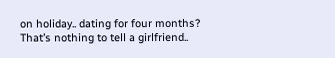on holiday.. dating for four months? That’s nothing to tell a girlfriend..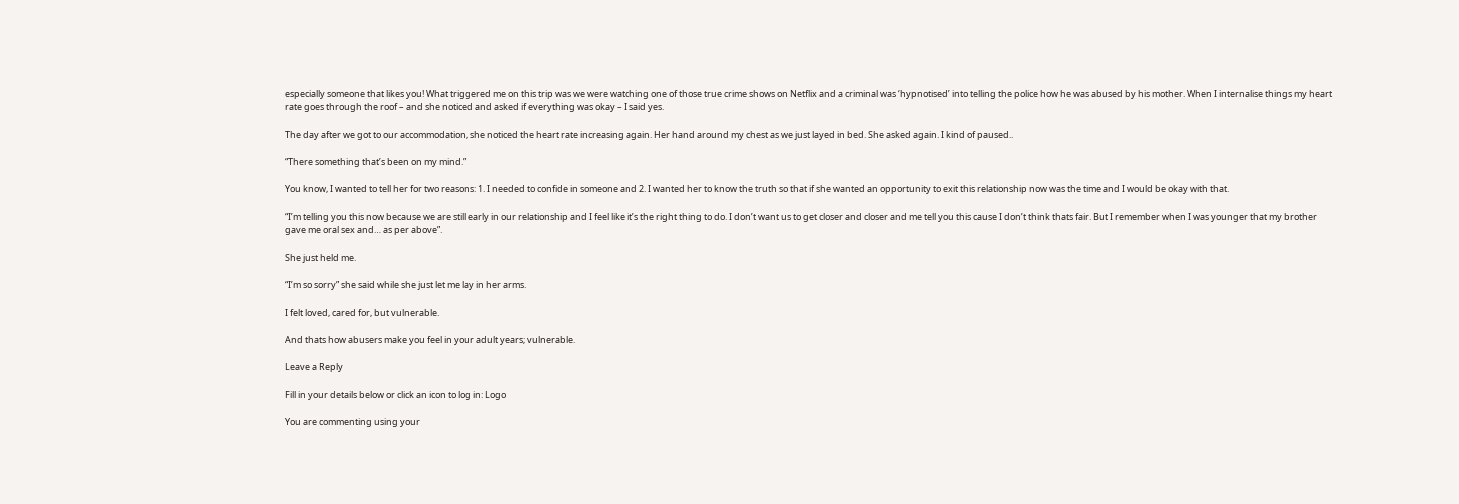especially someone that likes you! What triggered me on this trip was we were watching one of those true crime shows on Netflix and a criminal was ‘hypnotised’ into telling the police how he was abused by his mother. When I internalise things my heart rate goes through the roof – and she noticed and asked if everything was okay – I said yes.

The day after we got to our accommodation, she noticed the heart rate increasing again. Her hand around my chest as we just layed in bed. She asked again. I kind of paused..

“There something that’s been on my mind.”

You know, I wanted to tell her for two reasons: 1. I needed to confide in someone and 2. I wanted her to know the truth so that if she wanted an opportunity to exit this relationship now was the time and I would be okay with that.

“I’m telling you this now because we are still early in our relationship and I feel like it’s the right thing to do. I don’t want us to get closer and closer and me tell you this cause I don’t think thats fair. But I remember when I was younger that my brother gave me oral sex and… as per above”.

She just held me.

“I’m so sorry” she said while she just let me lay in her arms.

I felt loved, cared for, but vulnerable.

And thats how abusers make you feel in your adult years; vulnerable.

Leave a Reply

Fill in your details below or click an icon to log in: Logo

You are commenting using your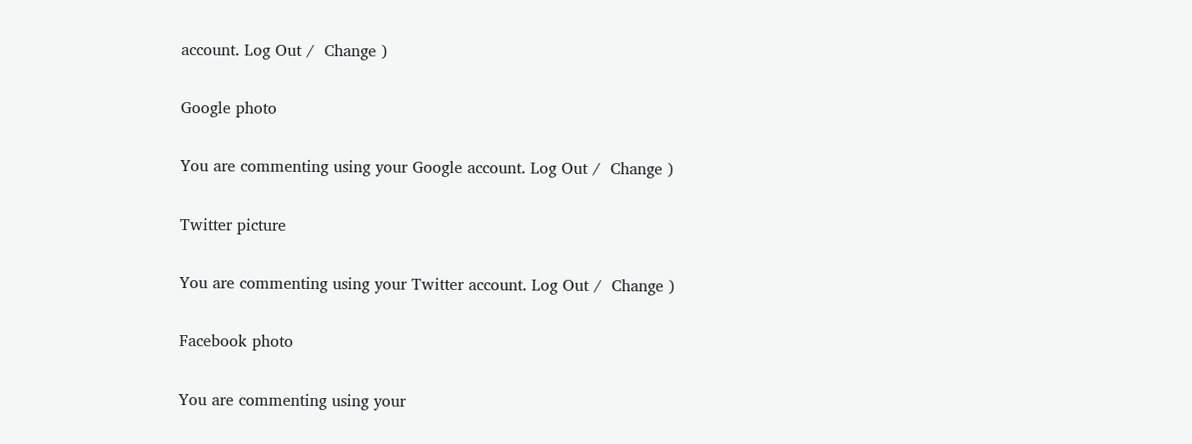account. Log Out /  Change )

Google photo

You are commenting using your Google account. Log Out /  Change )

Twitter picture

You are commenting using your Twitter account. Log Out /  Change )

Facebook photo

You are commenting using your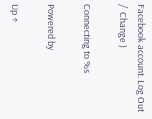Facebook account. Log Out /  Change )

Connecting to %s

Powered by

Up ↑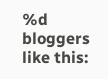%d bloggers like this: